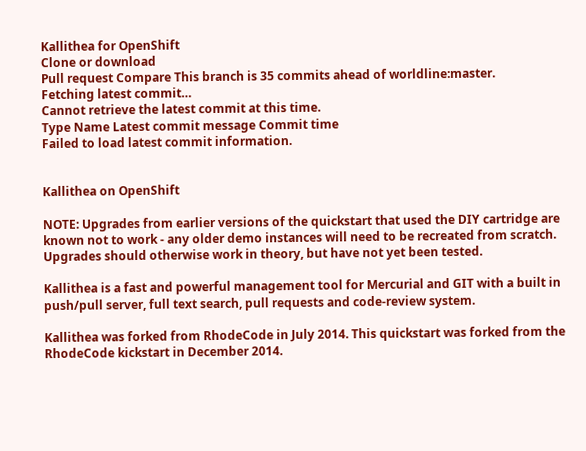Kallithea for OpenShift
Clone or download
Pull request Compare This branch is 35 commits ahead of worldline:master.
Fetching latest commit…
Cannot retrieve the latest commit at this time.
Type Name Latest commit message Commit time
Failed to load latest commit information.


Kallithea on OpenShift

NOTE: Upgrades from earlier versions of the quickstart that used the DIY cartridge are known not to work - any older demo instances will need to be recreated from scratch. Upgrades should otherwise work in theory, but have not yet been tested.

Kallithea is a fast and powerful management tool for Mercurial and GIT with a built in push/pull server, full text search, pull requests and code-review system.

Kallithea was forked from RhodeCode in July 2014. This quickstart was forked from the RhodeCode kickstart in December 2014.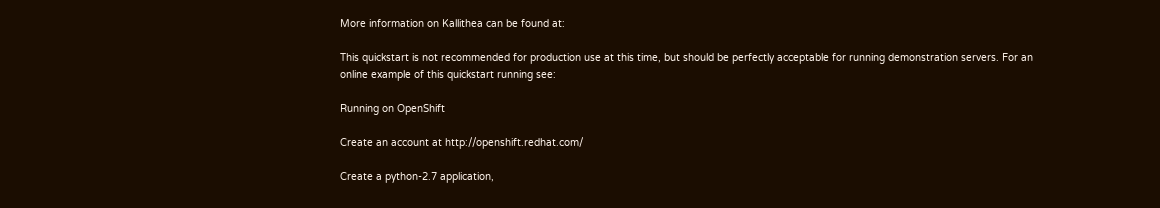More information on Kallithea can be found at:

This quickstart is not recommended for production use at this time, but should be perfectly acceptable for running demonstration servers. For an online example of this quickstart running see:

Running on OpenShift

Create an account at http://openshift.redhat.com/

Create a python-2.7 application,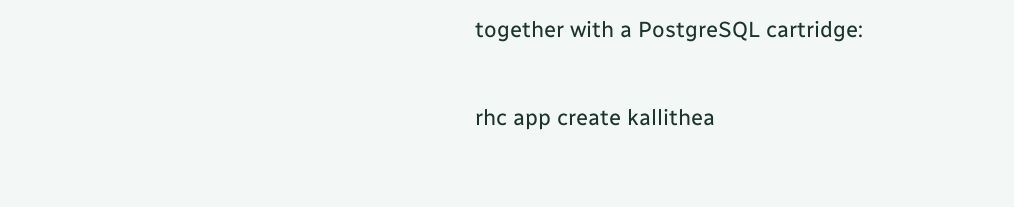together with a PostgreSQL cartridge:

rhc app create kallithea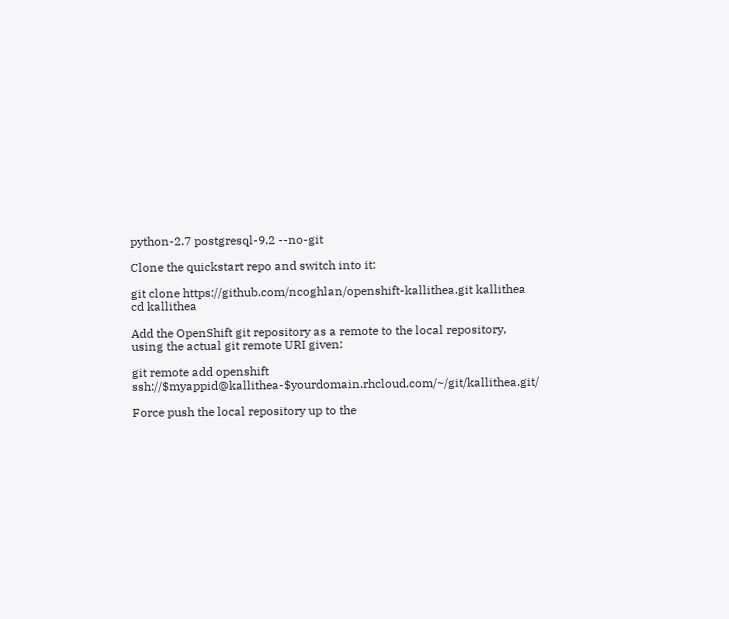python-2.7 postgresql-9.2 --no-git

Clone the quickstart repo and switch into it:

git clone https://github.com/ncoghlan/openshift-kallithea.git kallithea
cd kallithea

Add the OpenShift git repository as a remote to the local repository, using the actual git remote URI given:

git remote add openshift ssh://$myappid@kallithea-$yourdomain.rhcloud.com/~/git/kallithea.git/

Force push the local repository up to the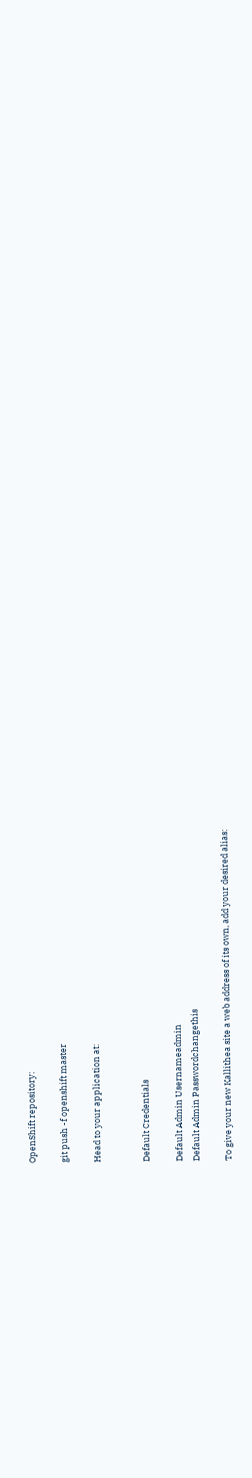OpenShift repository:

git push -f openshift master

Head to your application at:


Default Credentials

Default Admin Usernameadmin
Default Admin Passwordchangethis

To give your new Kallithea site a web address of its own, add your desired alias: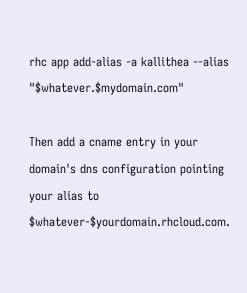rhc app add-alias -a kallithea --alias "$whatever.$mydomain.com"

Then add a cname entry in your domain's dns configuration pointing your alias to $whatever-$yourdomain.rhcloud.com.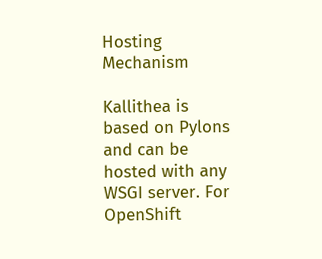Hosting Mechanism

Kallithea is based on Pylons and can be hosted with any WSGI server. For OpenShift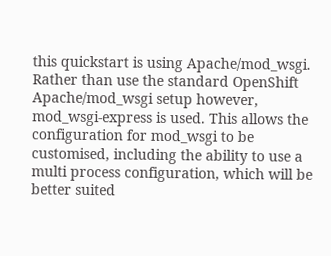this quickstart is using Apache/mod_wsgi. Rather than use the standard OpenShift Apache/mod_wsgi setup however, mod_wsgi-express is used. This allows the configuration for mod_wsgi to be customised, including the ability to use a multi process configuration, which will be better suited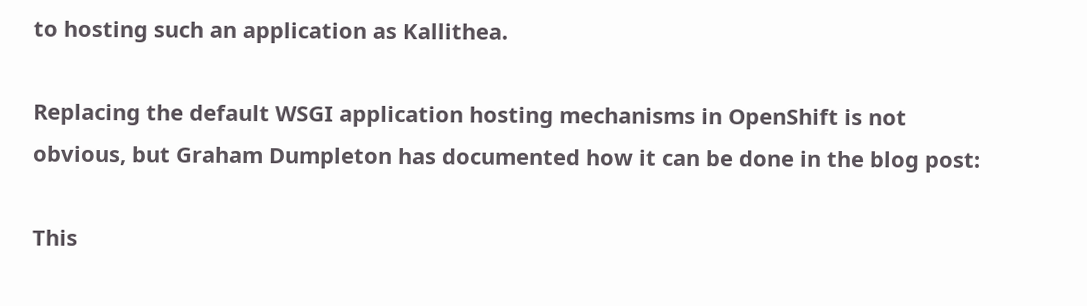to hosting such an application as Kallithea.

Replacing the default WSGI application hosting mechanisms in OpenShift is not obvious, but Graham Dumpleton has documented how it can be done in the blog post:

This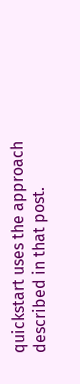quickstart uses the approach described in that post.